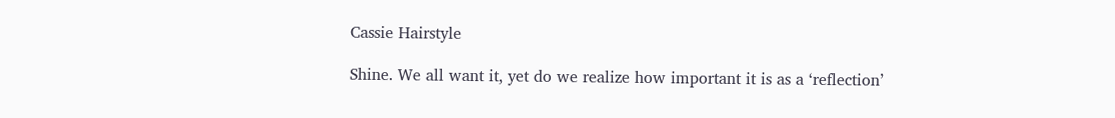Cassie Hairstyle

Shine. We all want it, yet do we realize how important it is as a ‘reflection’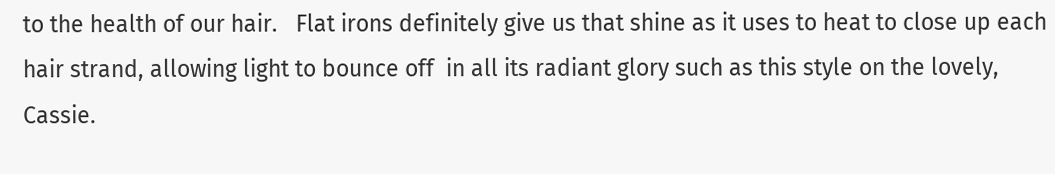to the health of our hair.   Flat irons definitely give us that shine as it uses to heat to close up each hair strand, allowing light to bounce off  in all its radiant glory such as this style on the lovely, Cassie.